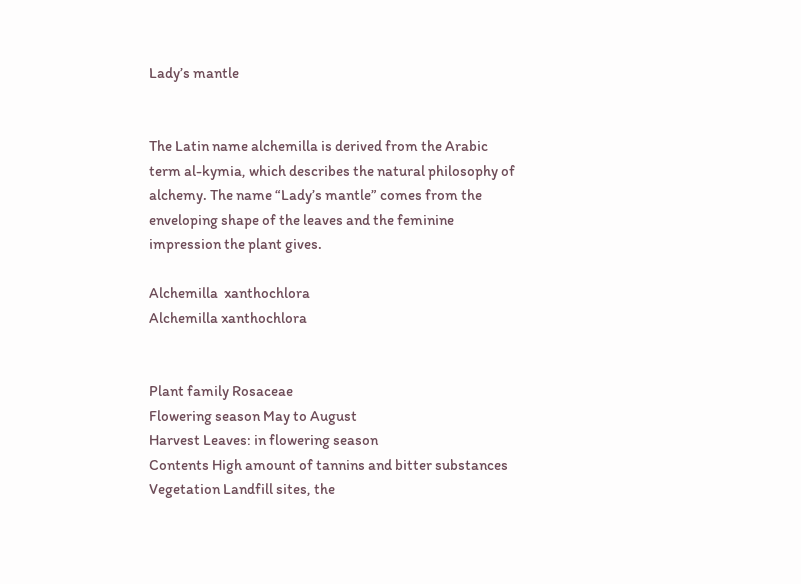Lady’s mantle


The Latin name alchemilla is derived from the Arabic term al-kymia, which describes the natural philosophy of alchemy. The name “Lady’s mantle” comes from the enveloping shape of the leaves and the feminine impression the plant gives.

Alchemilla  xanthochlora
Alchemilla xanthochlora


Plant family Rosaceae
Flowering season May to August
Harvest Leaves: in flowering season
Contents High amount of tannins and bitter substances
Vegetation Landfill sites, the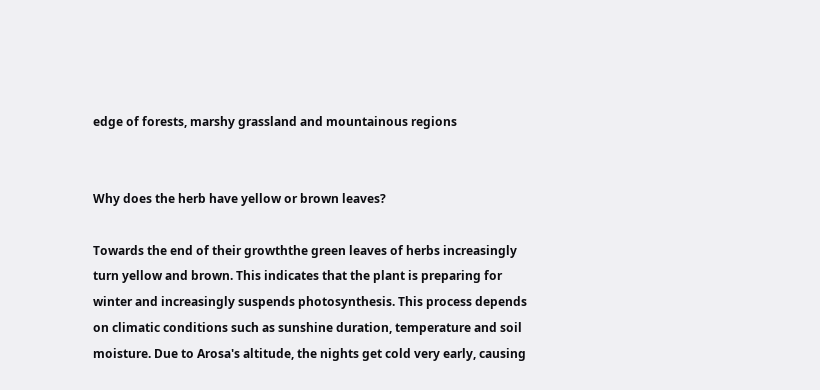edge of forests, marshy grassland and mountainous regions


Why does the herb have yellow or brown leaves?

Towards the end of their growththe green leaves of herbs increasingly turn yellow and brown. This indicates that the plant is preparing for winter and increasingly suspends photosynthesis. This process depends on climatic conditions such as sunshine duration, temperature and soil moisture. Due to Arosa's altitude, the nights get cold very early, causing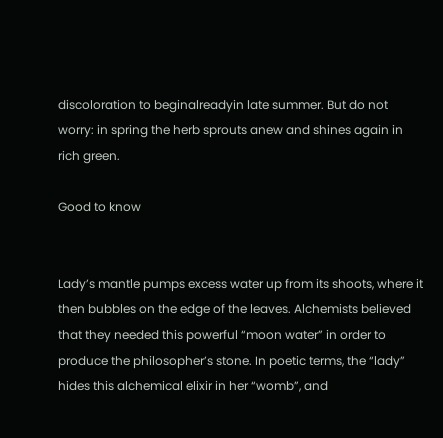discoloration to beginalreadyin late summer. But do not worry: in spring the herb sprouts anew and shines again in rich green.

Good to know


Lady’s mantle pumps excess water up from its shoots, where it then bubbles on the edge of the leaves. Alchemists believed that they needed this powerful “moon water” in order to produce the philosopher’s stone. In poetic terms, the “lady” hides this alchemical elixir in her “womb”, and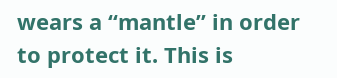wears a “mantle” in order to protect it. This is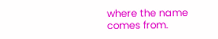where the name comes from.